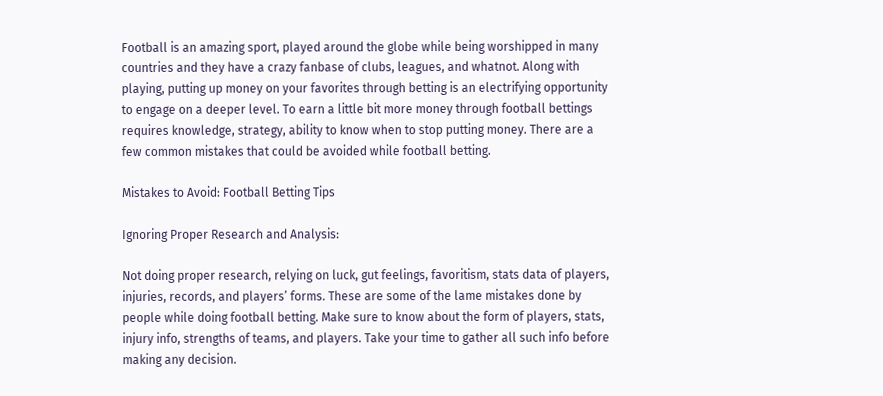Football is an amazing sport, played around the globe while being worshipped in many countries and they have a crazy fanbase of clubs, leagues, and whatnot. Along with playing, putting up money on your favorites through betting is an electrifying opportunity to engage on a deeper level. To earn a little bit more money through football bettings requires knowledge, strategy, ability to know when to stop putting money. There are a few common mistakes that could be avoided while football betting.

Mistakes to Avoid: Football Betting Tips

Ignoring Proper Research and Analysis:

Not doing proper research, relying on luck, gut feelings, favoritism, stats data of players, injuries, records, and players’ forms. These are some of the lame mistakes done by people while doing football betting. Make sure to know about the form of players, stats, injury info, strengths of teams, and players. Take your time to gather all such info before making any decision.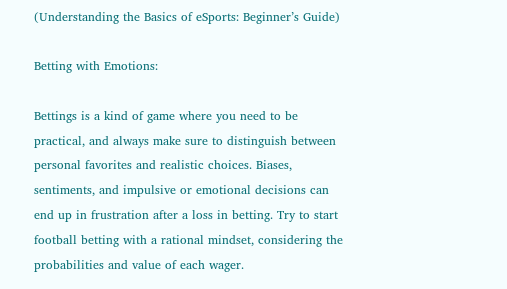(Understanding the Basics of eSports: Beginner’s Guide)

Betting with Emotions:

Bettings is a kind of game where you need to be practical, and always make sure to distinguish between personal favorites and realistic choices. Biases, sentiments, and impulsive or emotional decisions can end up in frustration after a loss in betting. Try to start football betting with a rational mindset, considering the probabilities and value of each wager.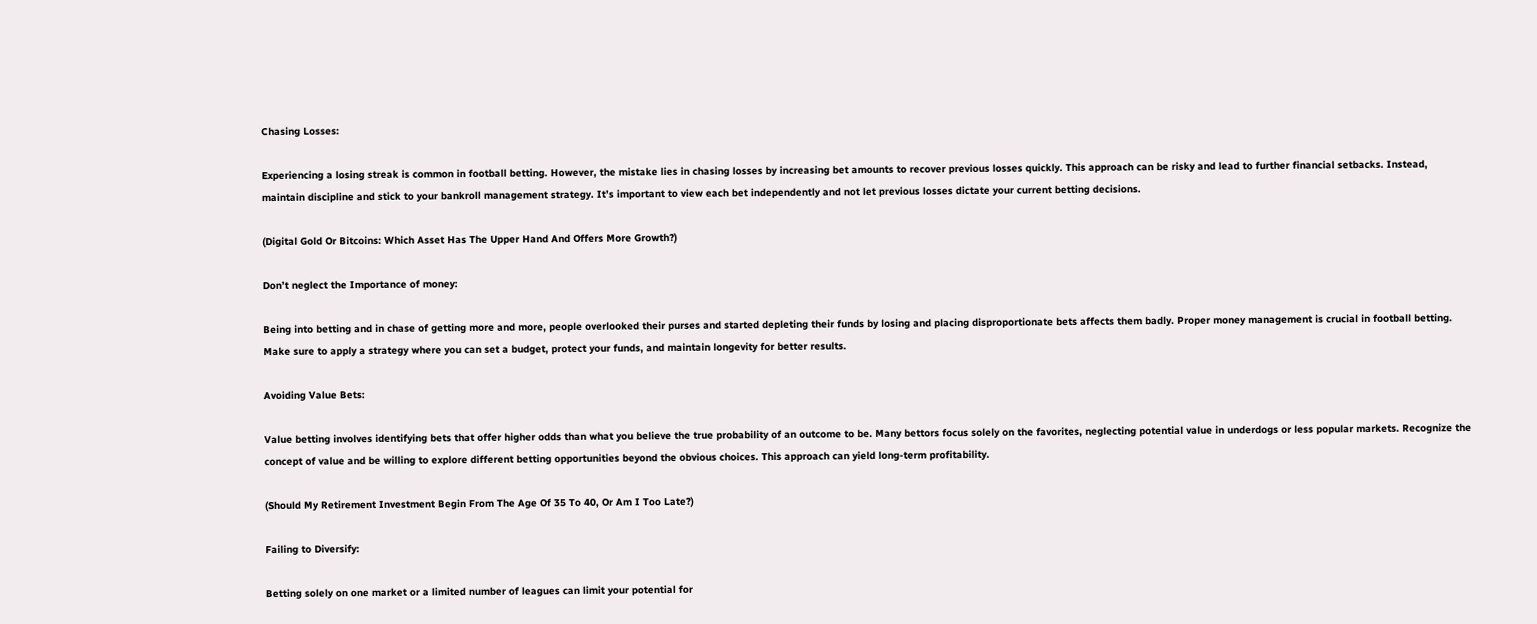Chasing Losses:

Experiencing a losing streak is common in football betting. However, the mistake lies in chasing losses by increasing bet amounts to recover previous losses quickly. This approach can be risky and lead to further financial setbacks. Instead, maintain discipline and stick to your bankroll management strategy. It’s important to view each bet independently and not let previous losses dictate your current betting decisions.

(Digital Gold Or Bitcoins: Which Asset Has The Upper Hand And Offers More Growth?)

Don’t neglect the Importance of money:

Being into betting and in chase of getting more and more, people overlooked their purses and started depleting their funds by losing and placing disproportionate bets affects them badly. Proper money management is crucial in football betting. Make sure to apply a strategy where you can set a budget, protect your funds, and maintain longevity for better results.

Avoiding Value Bets:

Value betting involves identifying bets that offer higher odds than what you believe the true probability of an outcome to be. Many bettors focus solely on the favorites, neglecting potential value in underdogs or less popular markets. Recognize the concept of value and be willing to explore different betting opportunities beyond the obvious choices. This approach can yield long-term profitability.

(Should My Retirement Investment Begin From The Age Of 35 To 40, Or Am I Too Late?)

Failing to Diversify:

Betting solely on one market or a limited number of leagues can limit your potential for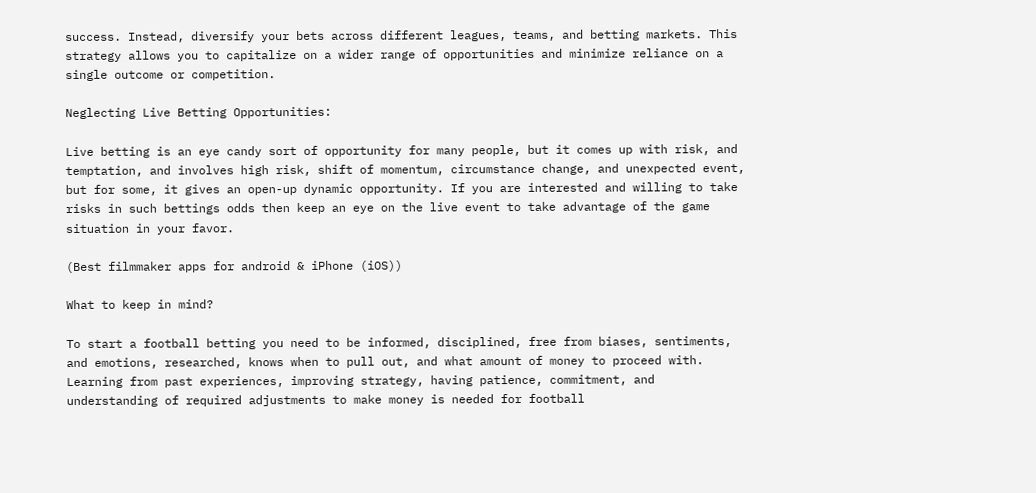success. Instead, diversify your bets across different leagues, teams, and betting markets. This strategy allows you to capitalize on a wider range of opportunities and minimize reliance on a single outcome or competition.

Neglecting Live Betting Opportunities:

Live betting is an eye candy sort of opportunity for many people, but it comes up with risk, and temptation, and involves high risk, shift of momentum, circumstance change, and unexpected event, but for some, it gives an open-up dynamic opportunity. If you are interested and willing to take risks in such bettings odds then keep an eye on the live event to take advantage of the game situation in your favor.

(Best filmmaker apps for android & iPhone (iOS))

What to keep in mind?

To start a football betting you need to be informed, disciplined, free from biases, sentiments, and emotions, researched, knows when to pull out, and what amount of money to proceed with. Learning from past experiences, improving strategy, having patience, commitment, and understanding of required adjustments to make money is needed for football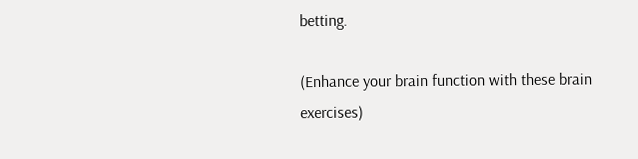betting.

(Enhance your brain function with these brain exercises)